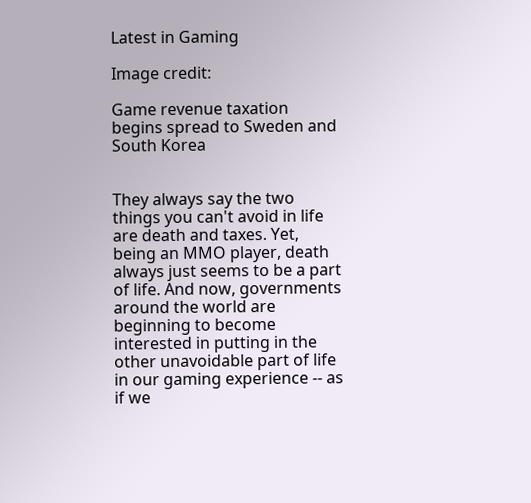Latest in Gaming

Image credit:

Game revenue taxation begins spread to Sweden and South Korea


They always say the two things you can't avoid in life are death and taxes. Yet, being an MMO player, death always just seems to be a part of life. And now, governments around the world are beginning to become interested in putting in the other unavoidable part of life in our gaming experience -- as if we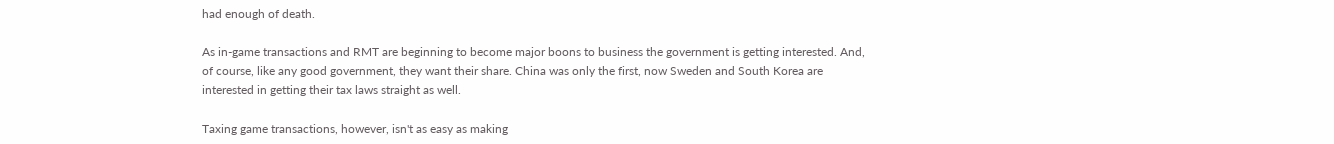had enough of death.

As in-game transactions and RMT are beginning to become major boons to business the government is getting interested. And, of course, like any good government, they want their share. China was only the first, now Sweden and South Korea are interested in getting their tax laws straight as well.

Taxing game transactions, however, isn't as easy as making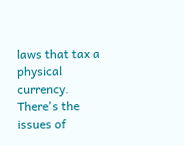laws that tax a physical currency. There's the issues of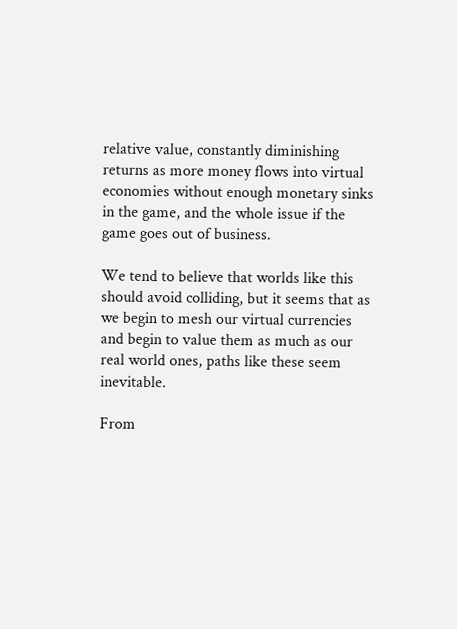relative value, constantly diminishing returns as more money flows into virtual economies without enough monetary sinks in the game, and the whole issue if the game goes out of business.

We tend to believe that worlds like this should avoid colliding, but it seems that as we begin to mesh our virtual currencies and begin to value them as much as our real world ones, paths like these seem inevitable.

From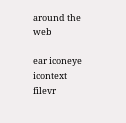around the web

ear iconeye icontext filevr